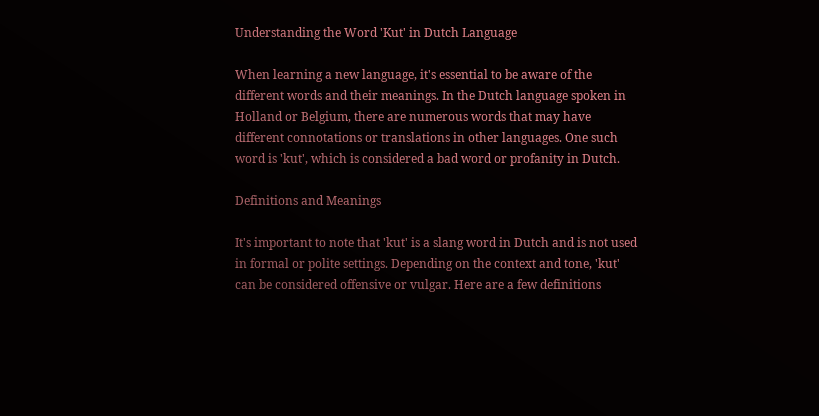Understanding the Word 'Kut' in Dutch Language

When learning a new language, it's essential to be aware of the different words and their meanings. In the Dutch language spoken in Holland or Belgium, there are numerous words that may have different connotations or translations in other languages. One such word is 'kut', which is considered a bad word or profanity in Dutch.

Definitions and Meanings

It's important to note that 'kut' is a slang word in Dutch and is not used in formal or polite settings. Depending on the context and tone, 'kut' can be considered offensive or vulgar. Here are a few definitions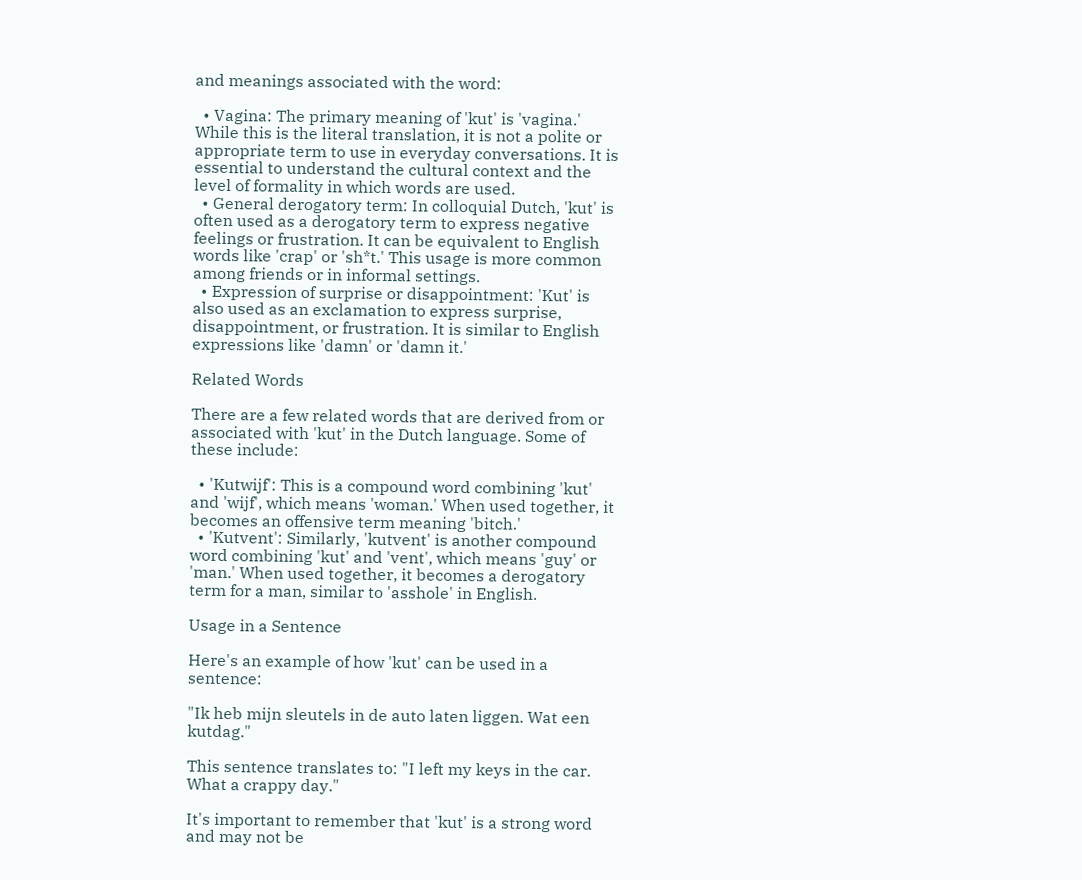and meanings associated with the word:

  • Vagina: The primary meaning of 'kut' is 'vagina.' While this is the literal translation, it is not a polite or appropriate term to use in everyday conversations. It is essential to understand the cultural context and the level of formality in which words are used.
  • General derogatory term: In colloquial Dutch, 'kut' is often used as a derogatory term to express negative feelings or frustration. It can be equivalent to English words like 'crap' or 'sh*t.' This usage is more common among friends or in informal settings.
  • Expression of surprise or disappointment: 'Kut' is also used as an exclamation to express surprise, disappointment, or frustration. It is similar to English expressions like 'damn' or 'damn it.'

Related Words

There are a few related words that are derived from or associated with 'kut' in the Dutch language. Some of these include:

  • 'Kutwijf': This is a compound word combining 'kut' and 'wijf', which means 'woman.' When used together, it becomes an offensive term meaning 'bitch.'
  • 'Kutvent': Similarly, 'kutvent' is another compound word combining 'kut' and 'vent', which means 'guy' or 'man.' When used together, it becomes a derogatory term for a man, similar to 'asshole' in English.

Usage in a Sentence

Here's an example of how 'kut' can be used in a sentence:

"Ik heb mijn sleutels in de auto laten liggen. Wat een kutdag."

This sentence translates to: "I left my keys in the car. What a crappy day."

It's important to remember that 'kut' is a strong word and may not be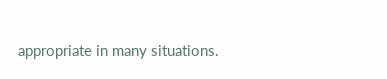appropriate in many situations.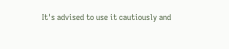It's advised to use it cautiously and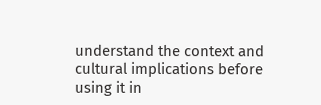understand the context and cultural implications before using it in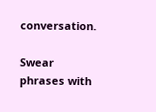conversation.

Swear phrases with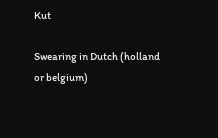Kut

Swearing in Dutch (holland or belgium)